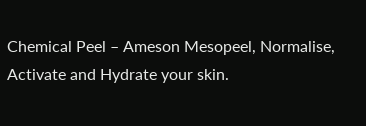Chemical Peel – Ameson Mesopeel, Normalise, Activate and Hydrate your skin.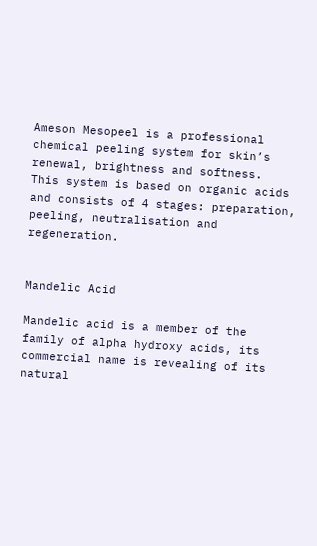Ameson Mesopeel is a professional chemical peeling system for skin’s renewal, brightness and softness.  This system is based on organic acids and consists of 4 stages: preparation, peeling, neutralisation and regeneration.


Mandelic Acid

Mandelic acid is a member of the family of alpha hydroxy acids, its commercial name is revealing of its natural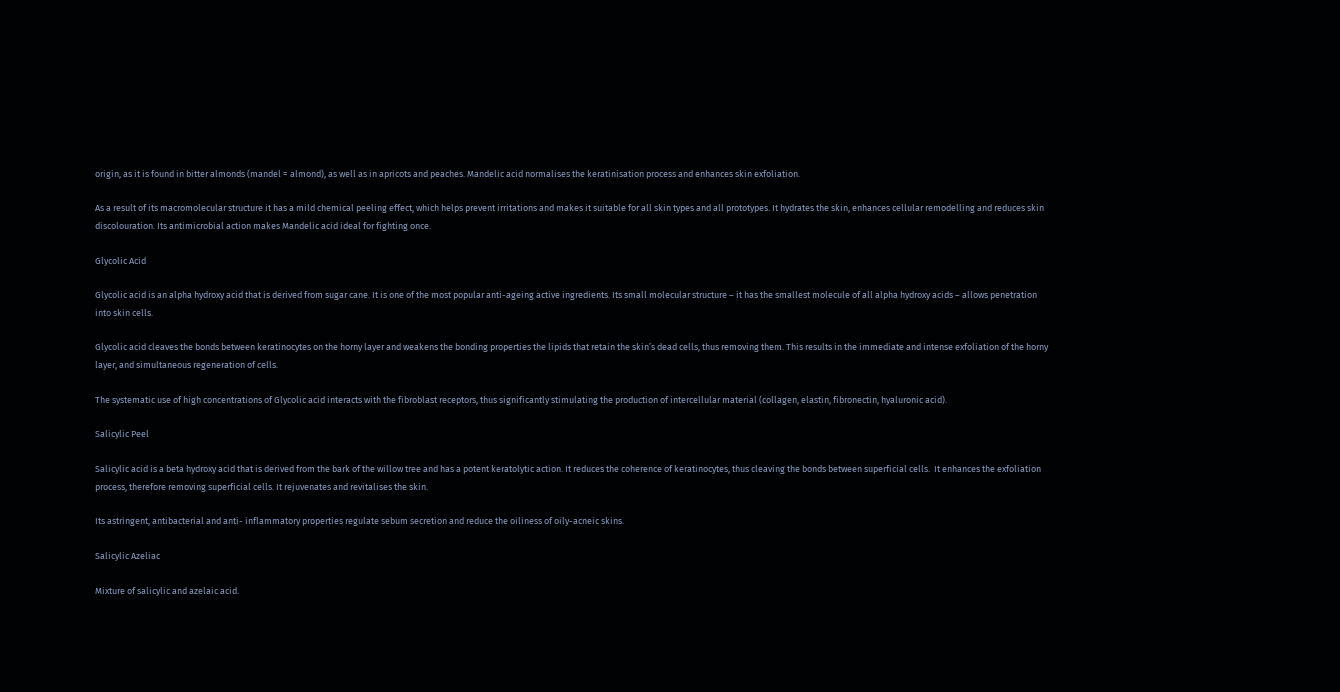origin, as it is found in bitter almonds (mandel = almond), as well as in apricots and peaches. Mandelic acid normalises the keratinisation process and enhances skin exfoliation.

As a result of its macromolecular structure it has a mild chemical peeling effect, which helps prevent irritations and makes it suitable for all skin types and all prototypes. It hydrates the skin, enhances cellular remodelling and reduces skin discolouration. Its antimicrobial action makes Mandelic acid ideal for fighting once.

Glycolic Acid

Glycolic acid is an alpha hydroxy acid that is derived from sugar cane. It is one of the most popular anti-ageing active ingredients. Its small molecular structure – it has the smallest molecule of all alpha hydroxy acids – allows penetration into skin cells.

Glycolic acid cleaves the bonds between keratinocytes on the horny layer and weakens the bonding properties the lipids that retain the skin’s dead cells, thus removing them. This results in the immediate and intense exfoliation of the horny layer, and simultaneous regeneration of cells.

The systematic use of high concentrations of Glycolic acid interacts with the fibroblast receptors, thus significantly stimulating the production of intercellular material (collagen, elastin, fibronectin, hyaluronic acid).

Salicylic Peel

Salicylic acid is a beta hydroxy acid that is derived from the bark of the willow tree and has a potent keratolytic action. It reduces the coherence of keratinocytes, thus cleaving the bonds between superficial cells.  It enhances the exfoliation process, therefore removing superficial cells. It rejuvenates and revitalises the skin.

Its astringent, antibacterial and anti- inflammatory properties regulate sebum secretion and reduce the oiliness of oily-acneic skins.

Salicylic Azeliac

Mixture of salicylic and azelaic acid.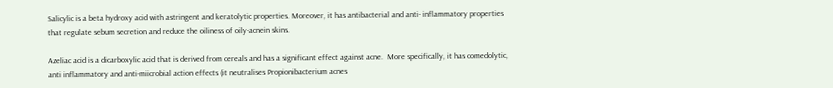Salicylic is a beta hydroxy acid with astringent and keratolytic properties. Moreover, it has antibacterial and anti- inflammatory properties that regulate sebum secretion and reduce the oiliness of oily-acnein skins.

Azeliac acid is a dicarboxylic acid that is derived from cereals and has a significant effect against acne.  More specifically, it has comedolytic, anti inflammatory and anti-miicrobial action effects (it neutralises Propionibacterium acnes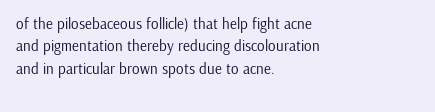of the pilosebaceous follicle) that help fight acne and pigmentation thereby reducing discolouration and in particular brown spots due to acne.